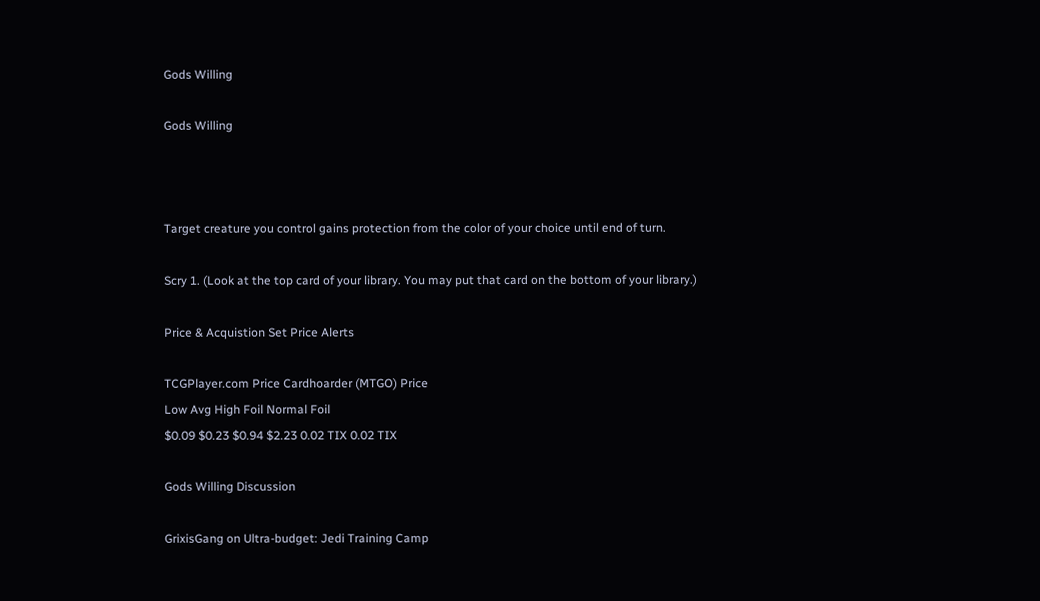Gods Willing

Gods Willing



Target creature you control gains protection from the color of your choice until end of turn.

Scry 1. (Look at the top card of your library. You may put that card on the bottom of your library.)

Price & Acquistion Set Price Alerts

TCGPlayer.com Price Cardhoarder (MTGO) Price
Low Avg High Foil Normal Foil
$0.09 $0.23 $0.94 $2.23 0.02 TIX 0.02 TIX

Gods Willing Discussion

GrixisGang on Ultra-budget: Jedi Training Camp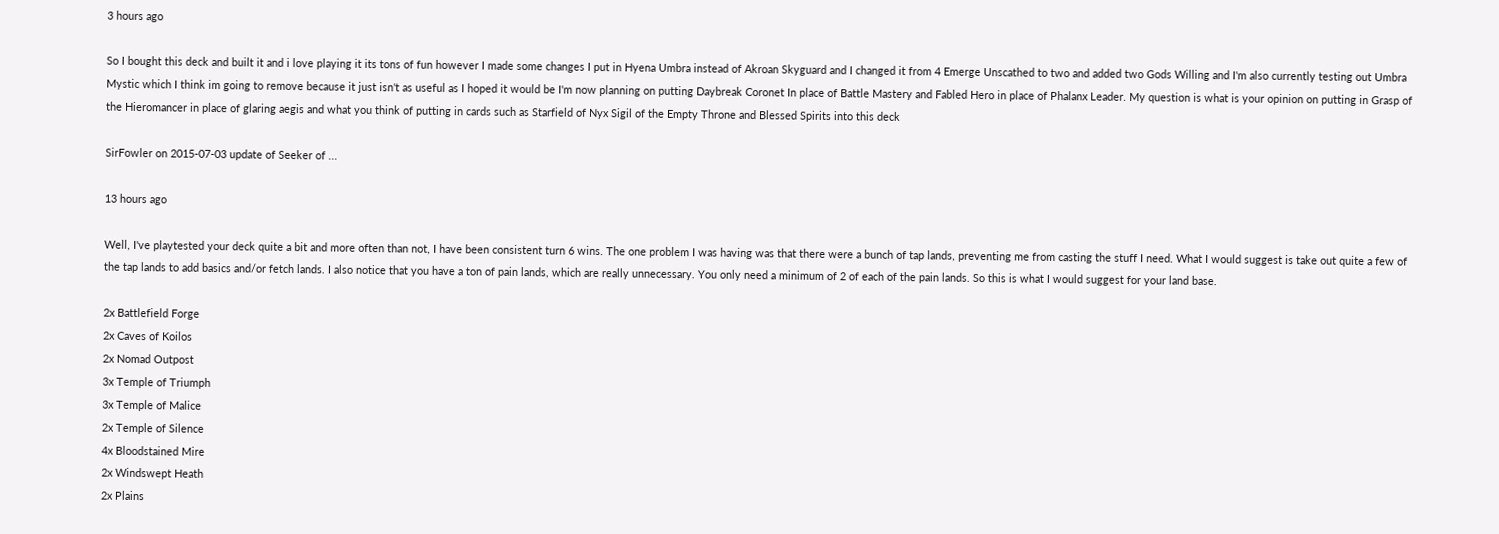3 hours ago

So I bought this deck and built it and i love playing it its tons of fun however I made some changes I put in Hyena Umbra instead of Akroan Skyguard and I changed it from 4 Emerge Unscathed to two and added two Gods Willing and I'm also currently testing out Umbra Mystic which I think im going to remove because it just isn't as useful as I hoped it would be I'm now planning on putting Daybreak Coronet In place of Battle Mastery and Fabled Hero in place of Phalanx Leader. My question is what is your opinion on putting in Grasp of the Hieromancer in place of glaring aegis and what you think of putting in cards such as Starfield of Nyx Sigil of the Empty Throne and Blessed Spirits into this deck

SirFowler on 2015-07-03 update of Seeker of ...

13 hours ago

Well, I've playtested your deck quite a bit and more often than not, I have been consistent turn 6 wins. The one problem I was having was that there were a bunch of tap lands, preventing me from casting the stuff I need. What I would suggest is take out quite a few of the tap lands to add basics and/or fetch lands. I also notice that you have a ton of pain lands, which are really unnecessary. You only need a minimum of 2 of each of the pain lands. So this is what I would suggest for your land base.

2x Battlefield Forge
2x Caves of Koilos
2x Nomad Outpost
3x Temple of Triumph
3x Temple of Malice
2x Temple of Silence
4x Bloodstained Mire
2x Windswept Heath
2x Plains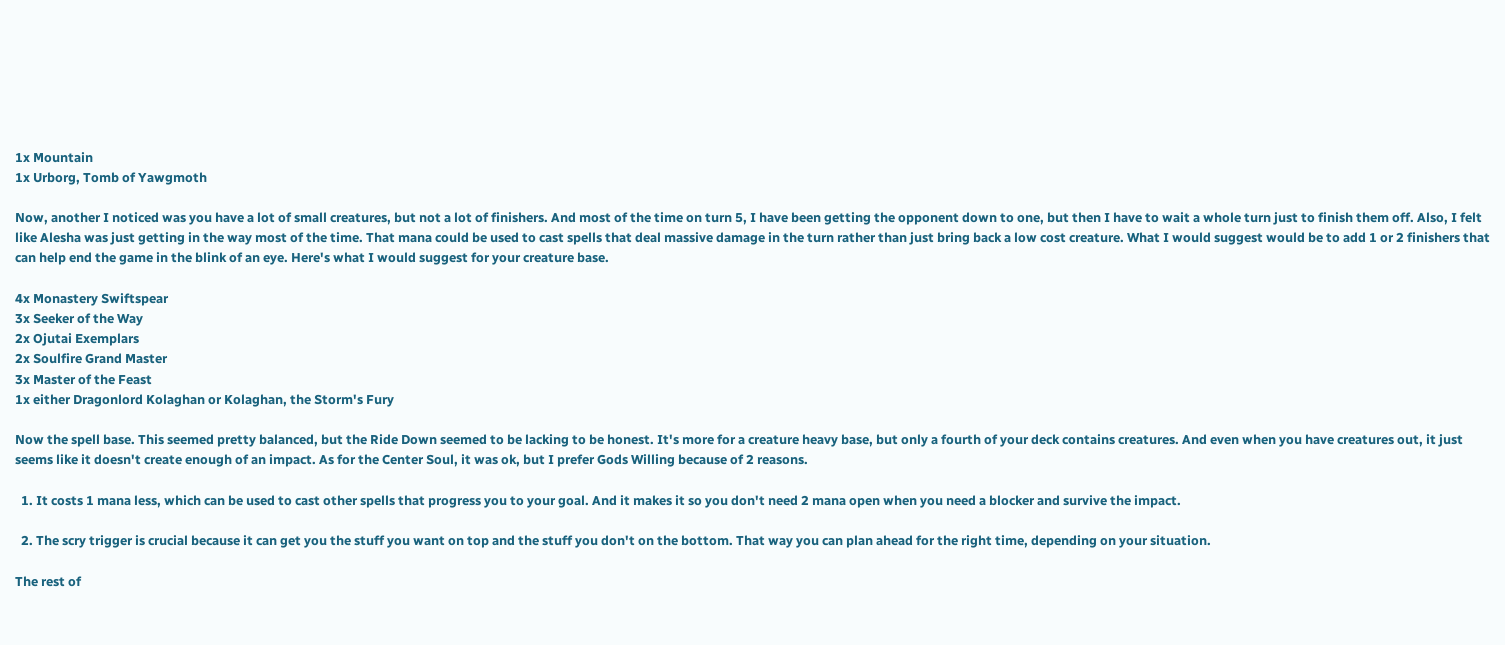1x Mountain
1x Urborg, Tomb of Yawgmoth

Now, another I noticed was you have a lot of small creatures, but not a lot of finishers. And most of the time on turn 5, I have been getting the opponent down to one, but then I have to wait a whole turn just to finish them off. Also, I felt like Alesha was just getting in the way most of the time. That mana could be used to cast spells that deal massive damage in the turn rather than just bring back a low cost creature. What I would suggest would be to add 1 or 2 finishers that can help end the game in the blink of an eye. Here's what I would suggest for your creature base.

4x Monastery Swiftspear
3x Seeker of the Way
2x Ojutai Exemplars
2x Soulfire Grand Master
3x Master of the Feast
1x either Dragonlord Kolaghan or Kolaghan, the Storm's Fury

Now the spell base. This seemed pretty balanced, but the Ride Down seemed to be lacking to be honest. It's more for a creature heavy base, but only a fourth of your deck contains creatures. And even when you have creatures out, it just seems like it doesn't create enough of an impact. As for the Center Soul, it was ok, but I prefer Gods Willing because of 2 reasons.

  1. It costs 1 mana less, which can be used to cast other spells that progress you to your goal. And it makes it so you don't need 2 mana open when you need a blocker and survive the impact.

  2. The scry trigger is crucial because it can get you the stuff you want on top and the stuff you don't on the bottom. That way you can plan ahead for the right time, depending on your situation.

The rest of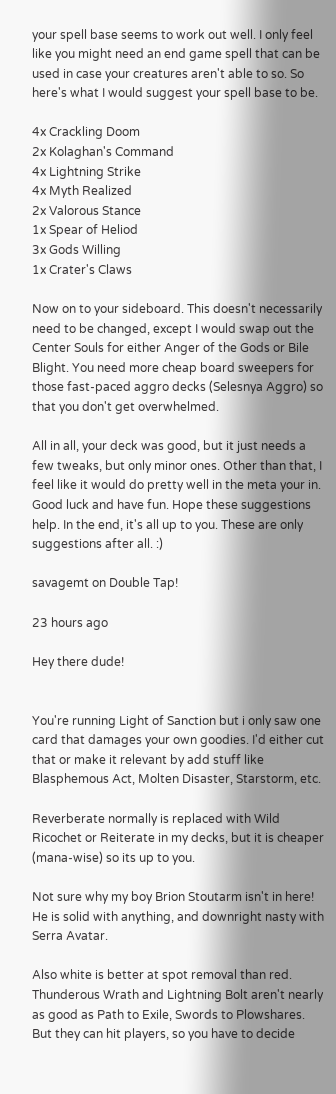your spell base seems to work out well. I only feel like you might need an end game spell that can be used in case your creatures aren't able to so. So here's what I would suggest your spell base to be.

4x Crackling Doom
2x Kolaghan's Command
4x Lightning Strike
4x Myth Realized
2x Valorous Stance
1x Spear of Heliod
3x Gods Willing
1x Crater's Claws

Now on to your sideboard. This doesn't necessarily need to be changed, except I would swap out the Center Souls for either Anger of the Gods or Bile Blight. You need more cheap board sweepers for those fast-paced aggro decks (Selesnya Aggro) so that you don't get overwhelmed.

All in all, your deck was good, but it just needs a few tweaks, but only minor ones. Other than that, I feel like it would do pretty well in the meta your in. Good luck and have fun. Hope these suggestions help. In the end, it's all up to you. These are only suggestions after all. :)

savagemt on Double Tap!

23 hours ago

Hey there dude!


You're running Light of Sanction but i only saw one card that damages your own goodies. I'd either cut that or make it relevant by add stuff like Blasphemous Act, Molten Disaster, Starstorm, etc.

Reverberate normally is replaced with Wild Ricochet or Reiterate in my decks, but it is cheaper (mana-wise) so its up to you.

Not sure why my boy Brion Stoutarm isn't in here! He is solid with anything, and downright nasty with Serra Avatar.

Also white is better at spot removal than red. Thunderous Wrath and Lightning Bolt aren't nearly as good as Path to Exile, Swords to Plowshares. But they can hit players, so you have to decide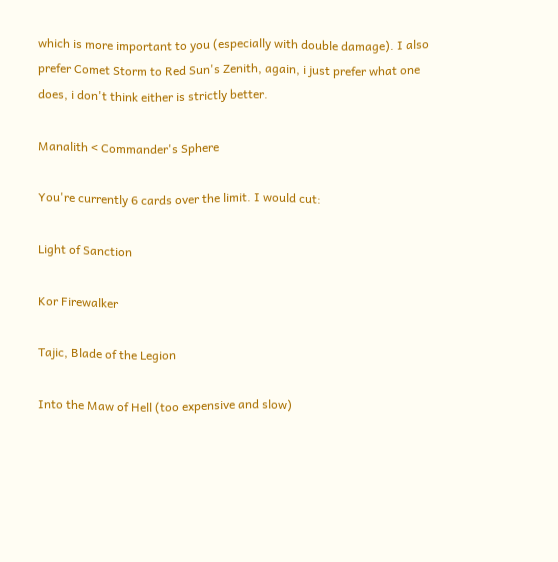which is more important to you (especially with double damage). I also prefer Comet Storm to Red Sun's Zenith, again, i just prefer what one does, i don't think either is strictly better.

Manalith < Commander's Sphere

You're currently 6 cards over the limit. I would cut:

Light of Sanction

Kor Firewalker

Tajic, Blade of the Legion

Into the Maw of Hell (too expensive and slow)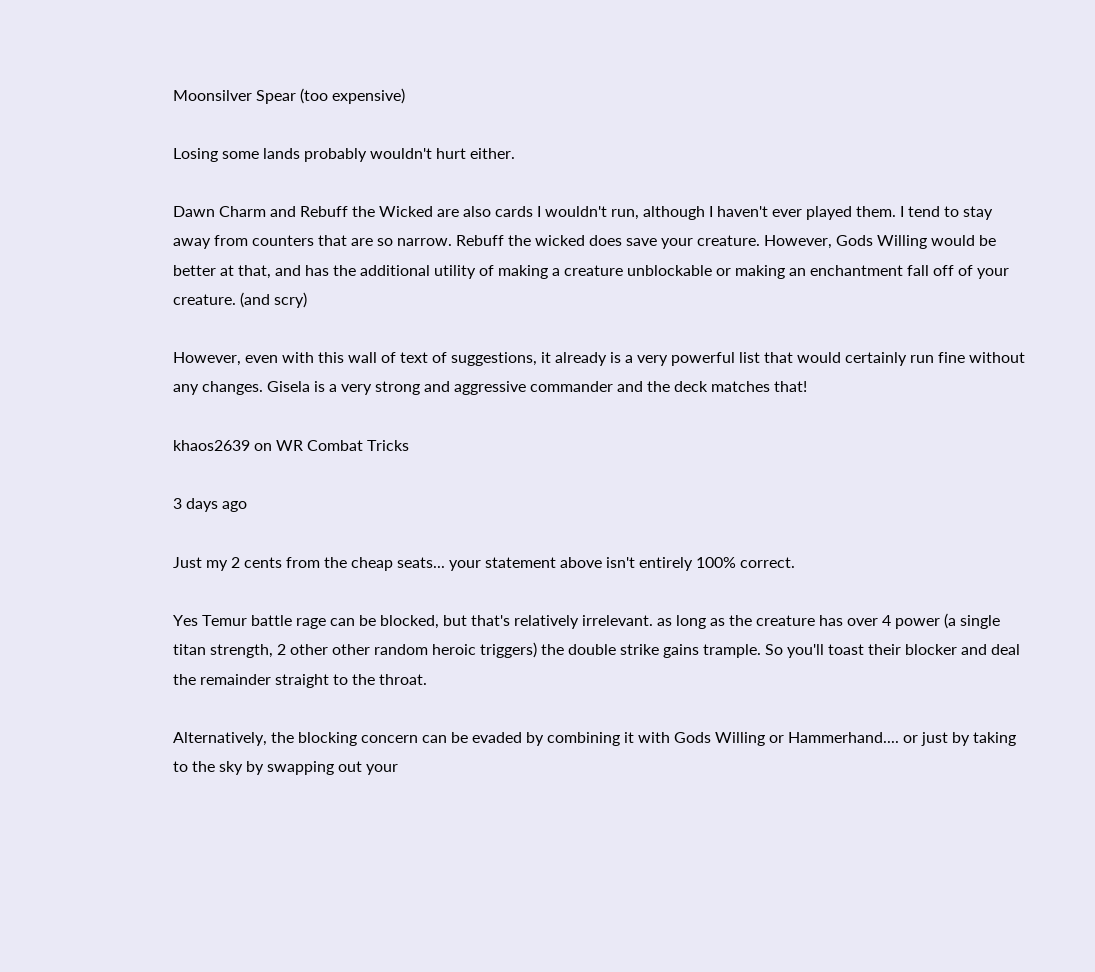Moonsilver Spear (too expensive)

Losing some lands probably wouldn't hurt either.

Dawn Charm and Rebuff the Wicked are also cards I wouldn't run, although I haven't ever played them. I tend to stay away from counters that are so narrow. Rebuff the wicked does save your creature. However, Gods Willing would be better at that, and has the additional utility of making a creature unblockable or making an enchantment fall off of your creature. (and scry)

However, even with this wall of text of suggestions, it already is a very powerful list that would certainly run fine without any changes. Gisela is a very strong and aggressive commander and the deck matches that!

khaos2639 on WR Combat Tricks

3 days ago

Just my 2 cents from the cheap seats... your statement above isn't entirely 100% correct.

Yes Temur battle rage can be blocked, but that's relatively irrelevant. as long as the creature has over 4 power (a single titan strength, 2 other other random heroic triggers) the double strike gains trample. So you'll toast their blocker and deal the remainder straight to the throat.

Alternatively, the blocking concern can be evaded by combining it with Gods Willing or Hammerhand.... or just by taking to the sky by swapping out your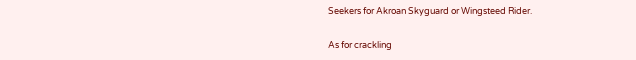Seekers for Akroan Skyguard or Wingsteed Rider.

As for crackling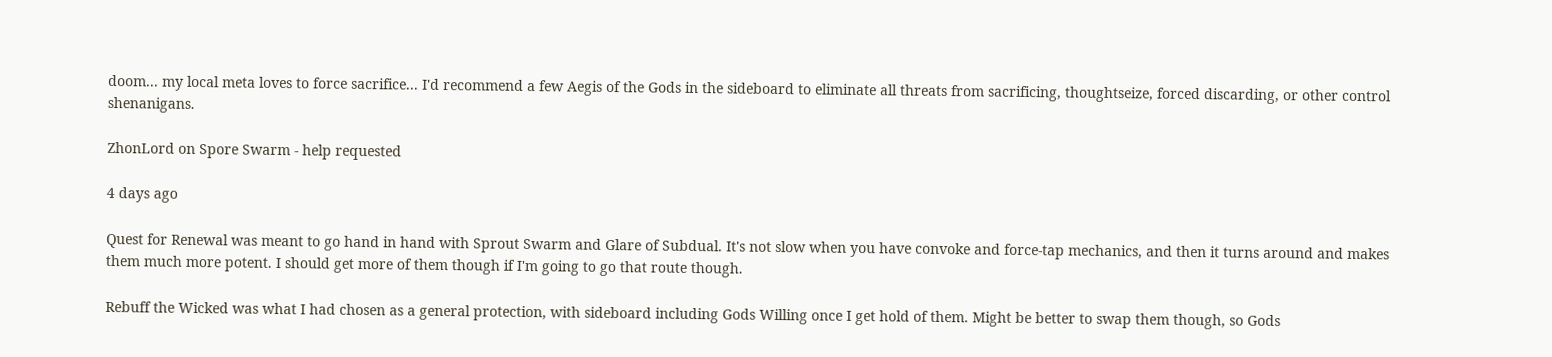doom... my local meta loves to force sacrifice... I'd recommend a few Aegis of the Gods in the sideboard to eliminate all threats from sacrificing, thoughtseize, forced discarding, or other control shenanigans.

ZhonLord on Spore Swarm - help requested

4 days ago

Quest for Renewal was meant to go hand in hand with Sprout Swarm and Glare of Subdual. It's not slow when you have convoke and force-tap mechanics, and then it turns around and makes them much more potent. I should get more of them though if I'm going to go that route though.

Rebuff the Wicked was what I had chosen as a general protection, with sideboard including Gods Willing once I get hold of them. Might be better to swap them though, so Gods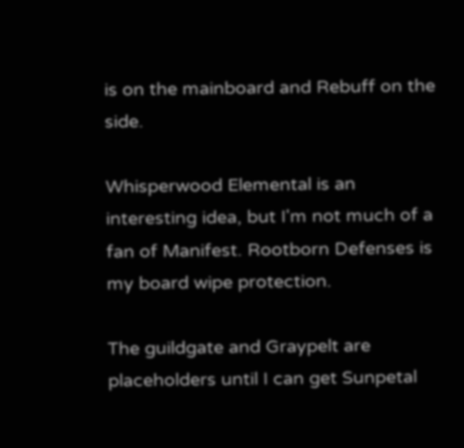is on the mainboard and Rebuff on the side.

Whisperwood Elemental is an interesting idea, but I'm not much of a fan of Manifest. Rootborn Defenses is my board wipe protection.

The guildgate and Graypelt are placeholders until I can get Sunpetal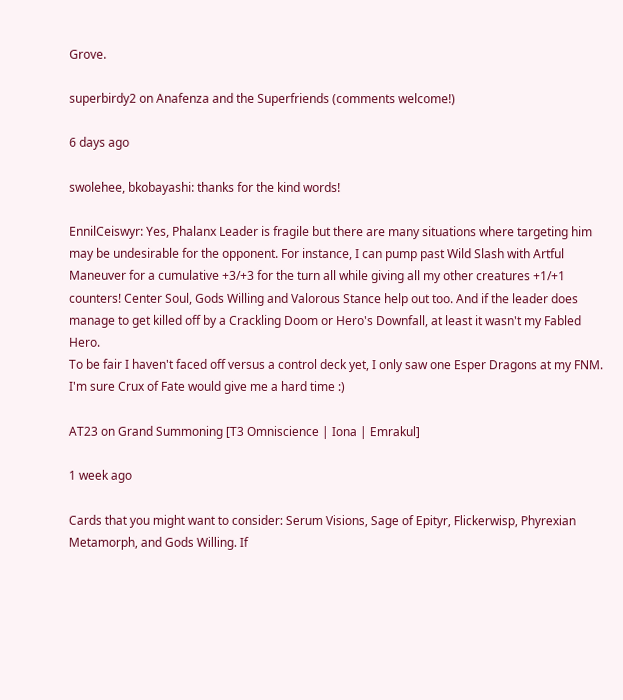Grove.

superbirdy2 on Anafenza and the Superfriends (comments welcome!)

6 days ago

swolehee, bkobayashi: thanks for the kind words!

EnnilCeiswyr: Yes, Phalanx Leader is fragile but there are many situations where targeting him may be undesirable for the opponent. For instance, I can pump past Wild Slash with Artful Maneuver for a cumulative +3/+3 for the turn all while giving all my other creatures +1/+1 counters! Center Soul, Gods Willing and Valorous Stance help out too. And if the leader does manage to get killed off by a Crackling Doom or Hero's Downfall, at least it wasn't my Fabled Hero.
To be fair I haven't faced off versus a control deck yet, I only saw one Esper Dragons at my FNM. I'm sure Crux of Fate would give me a hard time :)

AT23 on Grand Summoning [T3 Omniscience | Iona | Emrakul]

1 week ago

Cards that you might want to consider: Serum Visions, Sage of Epityr, Flickerwisp, Phyrexian Metamorph, and Gods Willing. If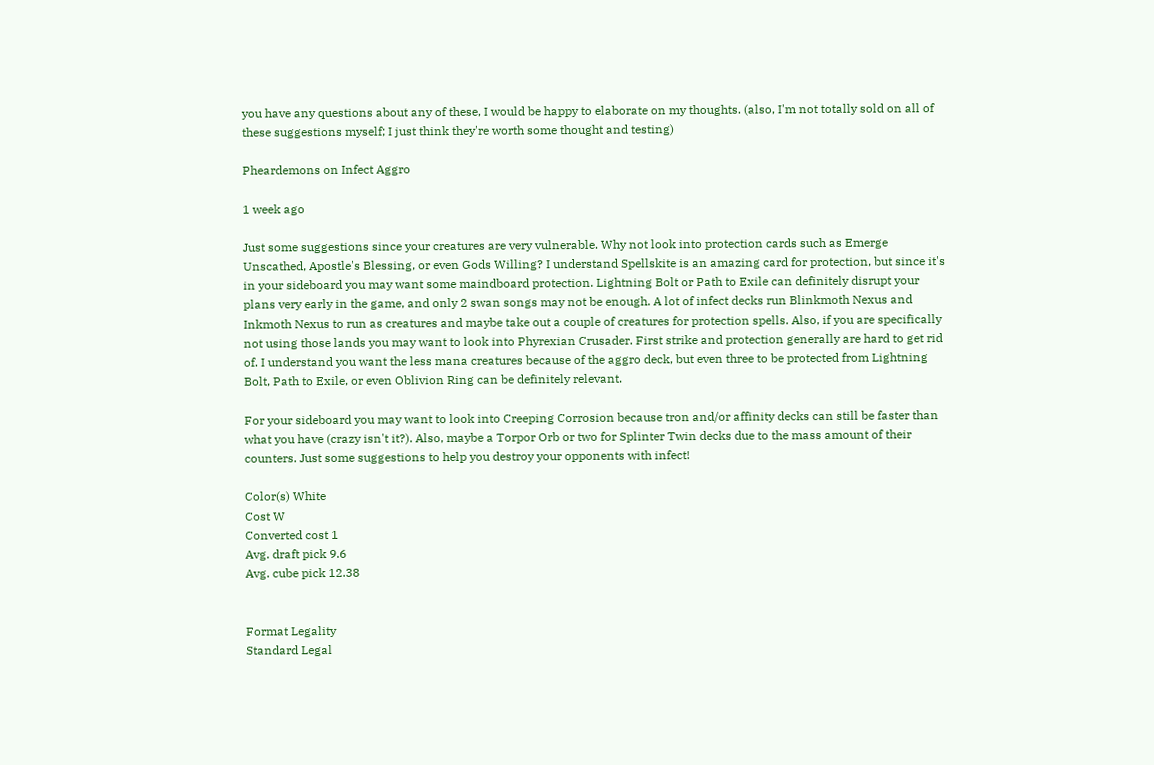you have any questions about any of these, I would be happy to elaborate on my thoughts. (also, I'm not totally sold on all of these suggestions myself; I just think they're worth some thought and testing)

Pheardemons on Infect Aggro

1 week ago

Just some suggestions since your creatures are very vulnerable. Why not look into protection cards such as Emerge Unscathed, Apostle's Blessing, or even Gods Willing? I understand Spellskite is an amazing card for protection, but since it's in your sideboard you may want some maindboard protection. Lightning Bolt or Path to Exile can definitely disrupt your plans very early in the game, and only 2 swan songs may not be enough. A lot of infect decks run Blinkmoth Nexus and Inkmoth Nexus to run as creatures and maybe take out a couple of creatures for protection spells. Also, if you are specifically not using those lands you may want to look into Phyrexian Crusader. First strike and protection generally are hard to get rid of. I understand you want the less mana creatures because of the aggro deck, but even three to be protected from Lightning Bolt, Path to Exile, or even Oblivion Ring can be definitely relevant.

For your sideboard you may want to look into Creeping Corrosion because tron and/or affinity decks can still be faster than what you have (crazy isn't it?). Also, maybe a Torpor Orb or two for Splinter Twin decks due to the mass amount of their counters. Just some suggestions to help you destroy your opponents with infect!

Color(s) White
Cost W
Converted cost 1
Avg. draft pick 9.6
Avg. cube pick 12.38


Format Legality
Standard Legal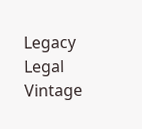Legacy Legal
Vintage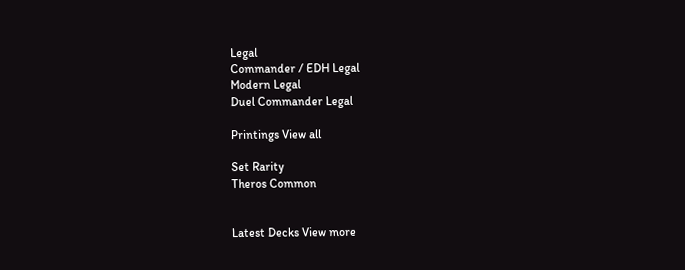Legal
Commander / EDH Legal
Modern Legal
Duel Commander Legal

Printings View all

Set Rarity
Theros Common


Latest Decks View more